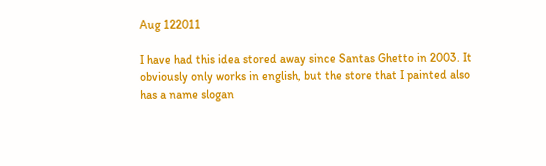Aug 122011

I have had this idea stored away since Santas Ghetto in 2003. It obviously only works in english, but the store that I painted also has a name slogan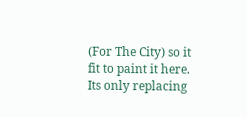(For The City) so it fit to paint it here. Its only replacing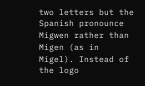two letters but the Spanish pronounce Migwen rather than Migen (as in Migel). Instead of the logo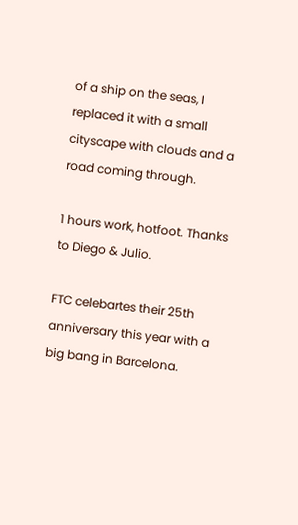of a ship on the seas, I replaced it with a small cityscape with clouds and a road coming through.

1 hours work, hotfoot. Thanks to Diego & Julio.

FTC celebartes their 25th anniversary this year with a big bang in Barcelona.